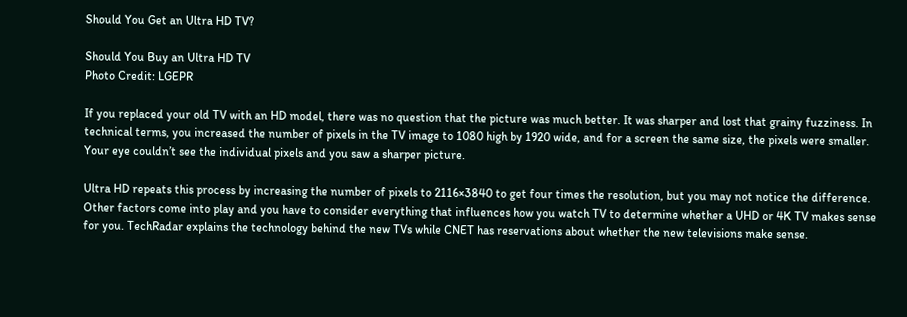Should You Get an Ultra HD TV?

Should You Buy an Ultra HD TV
Photo Credit: LGEPR

If you replaced your old TV with an HD model, there was no question that the picture was much better. It was sharper and lost that grainy fuzziness. In technical terms, you increased the number of pixels in the TV image to 1080 high by 1920 wide, and for a screen the same size, the pixels were smaller. Your eye couldn’t see the individual pixels and you saw a sharper picture.

Ultra HD repeats this process by increasing the number of pixels to 2116×3840 to get four times the resolution, but you may not notice the difference. Other factors come into play and you have to consider everything that influences how you watch TV to determine whether a UHD or 4K TV makes sense for you. TechRadar explains the technology behind the new TVs while CNET has reservations about whether the new televisions make sense.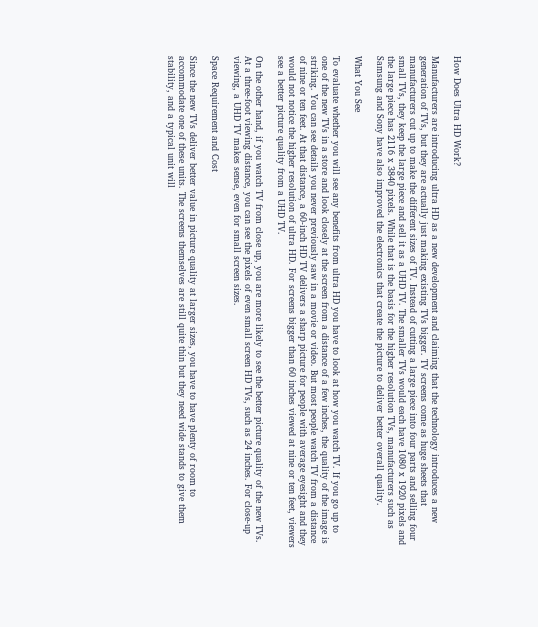How Does Ultra HD Work?

Manufacturers are introducing ultra HD as a new development and claiming that the technology introduces a new generation of TVs, but they are actually just making existing TVs bigger. TV screens come as huge sheets that manufacturers cut up to make the different sizes of TV. Instead of cutting a large piece into four parts and selling four small TVs, they keep the large piece and sell it as a UHD TV. The smaller TVs would each have 1080 x 1920 pixels and the large piece has 2116 x 3840 pixels. While that is the basis for the higher resolution TVs, manufacturers such as Samsung and Sony have also improved the electronics that create the picture to deliver better overall quality.

What You See

To evaluate whether you will see any benefits from ultra HD you have to look at how you watch TV. If you go up to one of the new TVs in a store and look closely at the screen from a distance of a few inches, the quality of the image is striking. You can see details you never previously saw in a movie or video. But most people watch TV from a distance of nine or ten feet. At that distance, a 60-inch HD TV delivers a sharp picture for people with average eyesight and they would not notice the higher resolution of ultra HD. For screens bigger than 60 inches viewed at nine or ten feet, viewers see a better picture quality from a UHD TV.

On the other hand, if you watch TV from close up, you are more likely to see the better picture quality of the new TVs. At a three-foot viewing distance, you can see the pixels of even small screen HD TVs, such as 24 inches. For close-up viewing, a UHD TV makes sense, even for small screen sizes.

Space Requirement and Cost

Since the new TVs deliver better value in picture quality at larger sizes, you have to have plenty of room to accommodate one of these units. The screens themselves are still quite thin but they need wide stands to give them stability, and a typical unit will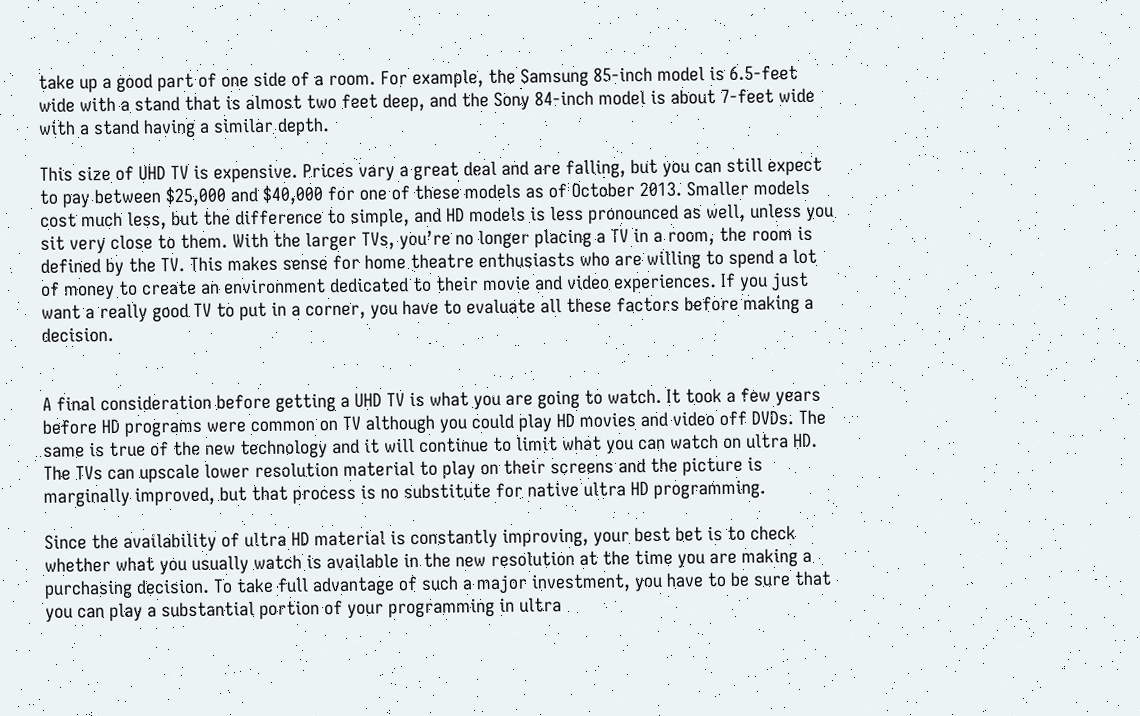take up a good part of one side of a room. For example, the Samsung 85-inch model is 6.5-feet wide with a stand that is almost two feet deep, and the Sony 84-inch model is about 7-feet wide with a stand having a similar depth.

This size of UHD TV is expensive. Prices vary a great deal and are falling, but you can still expect to pay between $25,000 and $40,000 for one of these models as of October 2013. Smaller models cost much less, but the difference to simple, and HD models is less pronounced as well, unless you sit very close to them. With the larger TVs, you’re no longer placing a TV in a room, the room is defined by the TV. This makes sense for home theatre enthusiasts who are willing to spend a lot of money to create an environment dedicated to their movie and video experiences. If you just want a really good TV to put in a corner, you have to evaluate all these factors before making a decision.


A final consideration before getting a UHD TV is what you are going to watch. It took a few years before HD programs were common on TV although you could play HD movies and video off DVDs. The same is true of the new technology and it will continue to limit what you can watch on ultra HD. The TVs can upscale lower resolution material to play on their screens and the picture is marginally improved, but that process is no substitute for native ultra HD programming.

Since the availability of ultra HD material is constantly improving, your best bet is to check whether what you usually watch is available in the new resolution at the time you are making a purchasing decision. To take full advantage of such a major investment, you have to be sure that you can play a substantial portion of your programming in ultra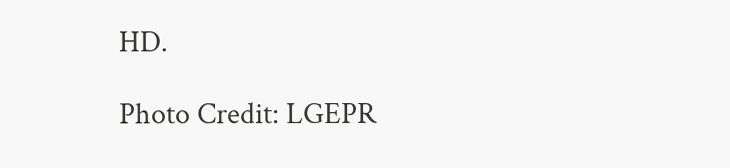HD.

Photo Credit: LGEPR